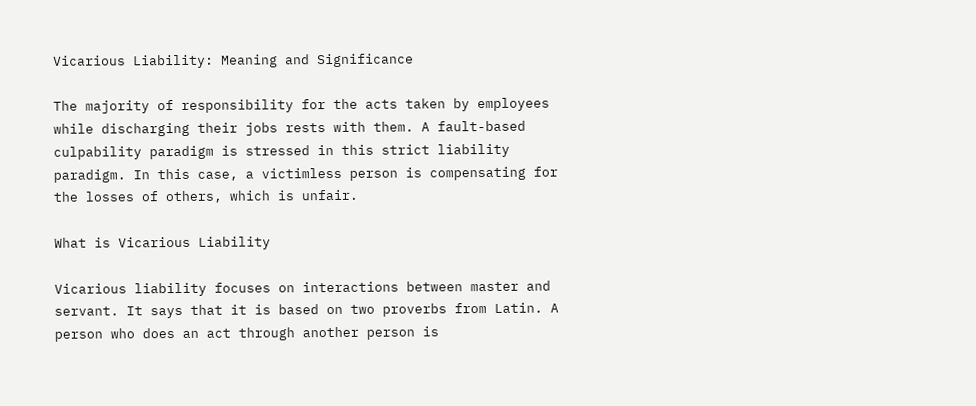Vicarious Liability: Meaning and Significance

The majority of responsibility for the acts taken by employees while discharging their jobs rests with them. A fault-based culpability paradigm is stressed in this strict liability paradigm. In this case, a victimless person is compensating for the losses of others, which is unfair.

What is Vicarious Liability

Vicarious liability focuses on interactions between master and servant. It says that it is based on two proverbs from Latin. A person who does an act through another person is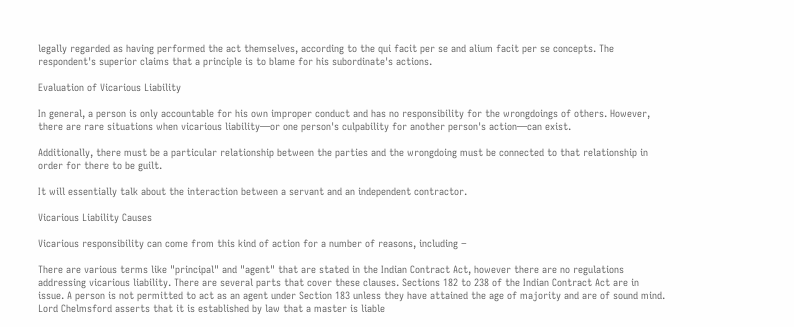legally regarded as having performed the act themselves, according to the qui facit per se and alium facit per se concepts. The respondent's superior claims that a principle is to blame for his subordinate's actions.

Evaluation of Vicarious Liability

In general, a person is only accountable for his own improper conduct and has no responsibility for the wrongdoings of others. However, there are rare situations when vicarious liability—or one person's culpability for another person's action—can exist.

Additionally, there must be a particular relationship between the parties and the wrongdoing must be connected to that relationship in order for there to be guilt.

It will essentially talk about the interaction between a servant and an independent contractor.

Vicarious Liability Causes

Vicarious responsibility can come from this kind of action for a number of reasons, including −

There are various terms like "principal" and "agent" that are stated in the Indian Contract Act, however there are no regulations addressing vicarious liability. There are several parts that cover these clauses. Sections 182 to 238 of the Indian Contract Act are in issue. A person is not permitted to act as an agent under Section 183 unless they have attained the age of majority and are of sound mind. Lord Chelmsford asserts that it is established by law that a master is liable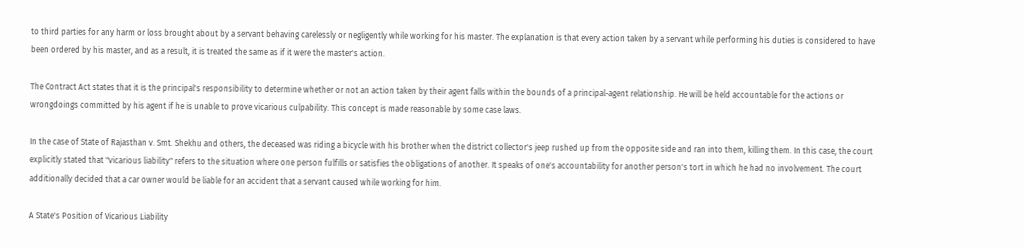to third parties for any harm or loss brought about by a servant behaving carelessly or negligently while working for his master. The explanation is that every action taken by a servant while performing his duties is considered to have been ordered by his master, and as a result, it is treated the same as if it were the master's action.

The Contract Act states that it is the principal's responsibility to determine whether or not an action taken by their agent falls within the bounds of a principal-agent relationship. He will be held accountable for the actions or wrongdoings committed by his agent if he is unable to prove vicarious culpability. This concept is made reasonable by some case laws.

In the case of State of Rajasthan v. Smt. Shekhu and others, the deceased was riding a bicycle with his brother when the district collector's jeep rushed up from the opposite side and ran into them, killing them. In this case, the court explicitly stated that "vicarious liability" refers to the situation where one person fulfills or satisfies the obligations of another. It speaks of one's accountability for another person's tort in which he had no involvement. The court additionally decided that a car owner would be liable for an accident that a servant caused while working for him.

A State's Position of Vicarious Liability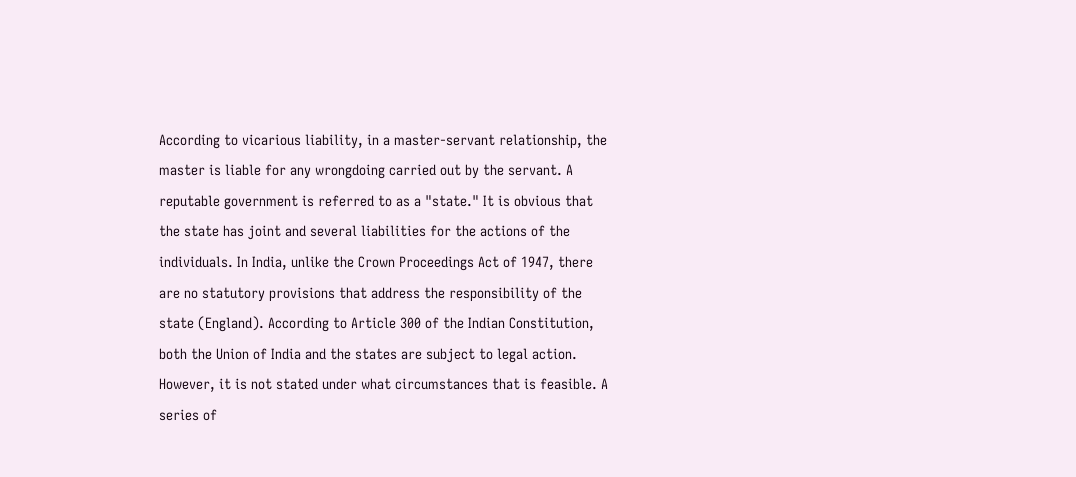According to vicarious liability, in a master-servant relationship, the master is liable for any wrongdoing carried out by the servant. A reputable government is referred to as a "state." It is obvious that the state has joint and several liabilities for the actions of the individuals. In India, unlike the Crown Proceedings Act of 1947, there are no statutory provisions that address the responsibility of the state (England). According to Article 300 of the Indian Constitution, both the Union of India and the states are subject to legal action. However, it is not stated under what circumstances that is feasible. A series of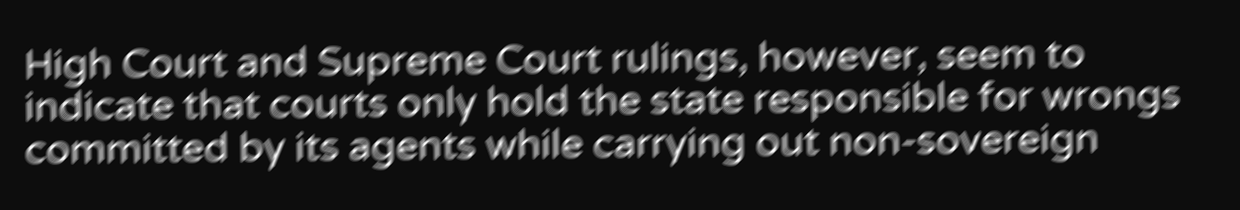High Court and Supreme Court rulings, however, seem to indicate that courts only hold the state responsible for wrongs committed by its agents while carrying out non-sovereign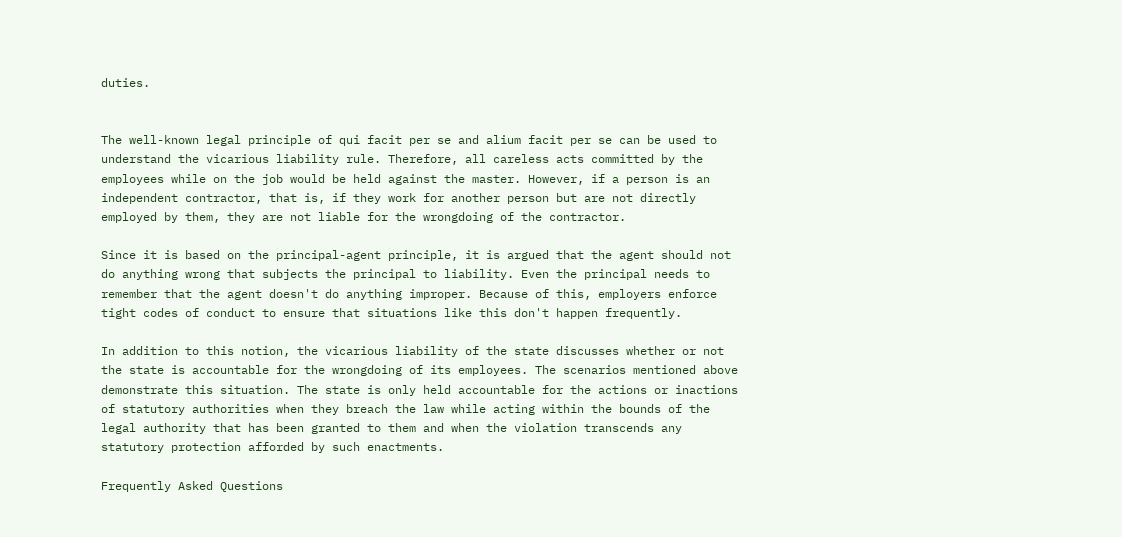duties.


The well-known legal principle of qui facit per se and alium facit per se can be used to understand the vicarious liability rule. Therefore, all careless acts committed by the employees while on the job would be held against the master. However, if a person is an independent contractor, that is, if they work for another person but are not directly employed by them, they are not liable for the wrongdoing of the contractor.

Since it is based on the principal-agent principle, it is argued that the agent should not do anything wrong that subjects the principal to liability. Even the principal needs to remember that the agent doesn't do anything improper. Because of this, employers enforce tight codes of conduct to ensure that situations like this don't happen frequently.

In addition to this notion, the vicarious liability of the state discusses whether or not the state is accountable for the wrongdoing of its employees. The scenarios mentioned above demonstrate this situation. The state is only held accountable for the actions or inactions of statutory authorities when they breach the law while acting within the bounds of the legal authority that has been granted to them and when the violation transcends any statutory protection afforded by such enactments.

Frequently Asked Questions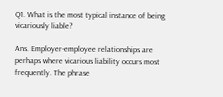Q1. What is the most typical instance of being vicariously liable?

Ans. Employer-employee relationships are perhaps where vicarious liability occurs most frequently. The phrase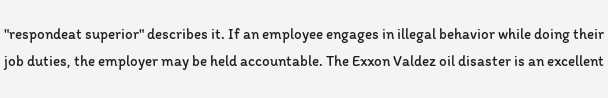"respondeat superior" describes it. If an employee engages in illegal behavior while doing their job duties, the employer may be held accountable. The Exxon Valdez oil disaster is an excellent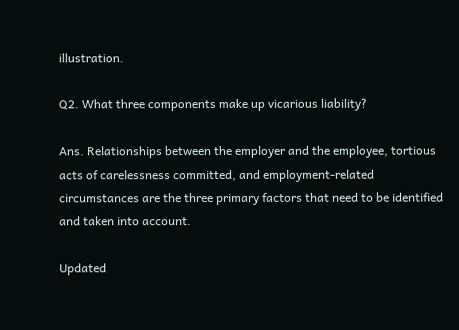illustration.

Q2. What three components make up vicarious liability?

Ans. Relationships between the employer and the employee, tortious acts of carelessness committed, and employment-related circumstances are the three primary factors that need to be identified and taken into account.

Updated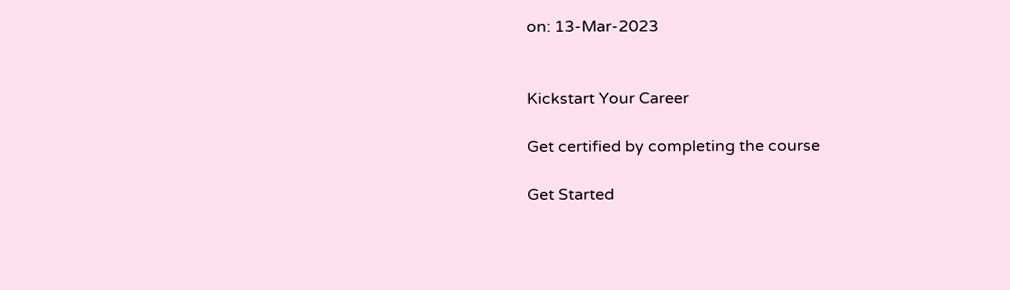on: 13-Mar-2023


Kickstart Your Career

Get certified by completing the course

Get Started